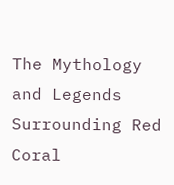The Mythology and Legends Surrounding Red Coral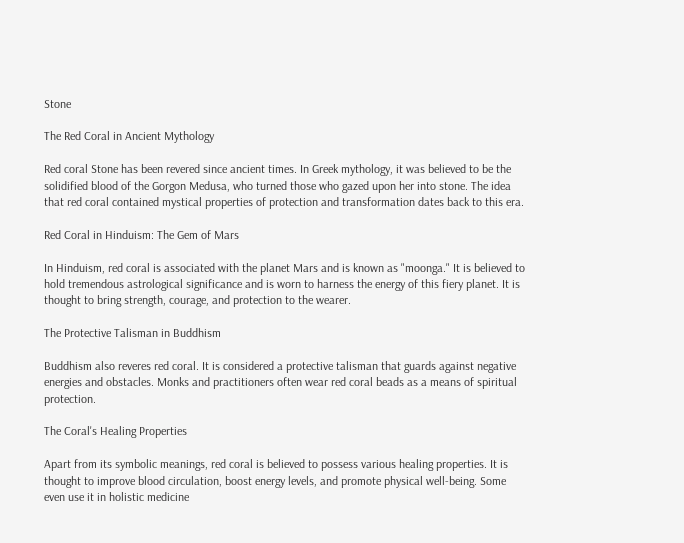Stone

The Red Coral in Ancient Mythology

Red coral Stone has been revered since ancient times. In Greek mythology, it was believed to be the solidified blood of the Gorgon Medusa, who turned those who gazed upon her into stone. The idea that red coral contained mystical properties of protection and transformation dates back to this era.

Red Coral in Hinduism: The Gem of Mars

In Hinduism, red coral is associated with the planet Mars and is known as "moonga." It is believed to hold tremendous astrological significance and is worn to harness the energy of this fiery planet. It is thought to bring strength, courage, and protection to the wearer.

The Protective Talisman in Buddhism

Buddhism also reveres red coral. It is considered a protective talisman that guards against negative energies and obstacles. Monks and practitioners often wear red coral beads as a means of spiritual protection.

The Coral's Healing Properties

Apart from its symbolic meanings, red coral is believed to possess various healing properties. It is thought to improve blood circulation, boost energy levels, and promote physical well-being. Some even use it in holistic medicine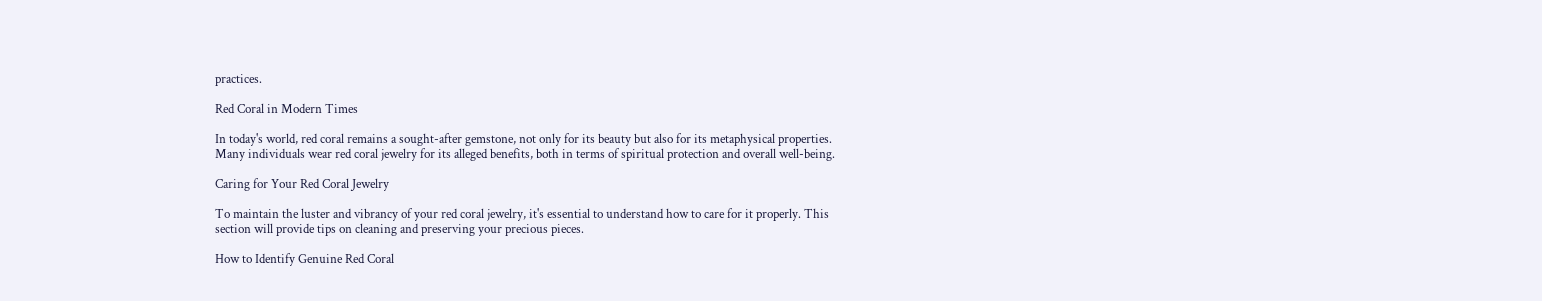practices.

Red Coral in Modern Times

In today's world, red coral remains a sought-after gemstone, not only for its beauty but also for its metaphysical properties. Many individuals wear red coral jewelry for its alleged benefits, both in terms of spiritual protection and overall well-being.

Caring for Your Red Coral Jewelry

To maintain the luster and vibrancy of your red coral jewelry, it's essential to understand how to care for it properly. This section will provide tips on cleaning and preserving your precious pieces.

How to Identify Genuine Red Coral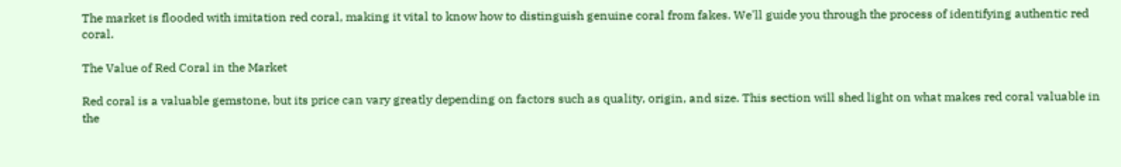The market is flooded with imitation red coral, making it vital to know how to distinguish genuine coral from fakes. We'll guide you through the process of identifying authentic red coral.

The Value of Red Coral in the Market

Red coral is a valuable gemstone, but its price can vary greatly depending on factors such as quality, origin, and size. This section will shed light on what makes red coral valuable in the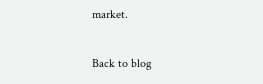market.

Back to blog